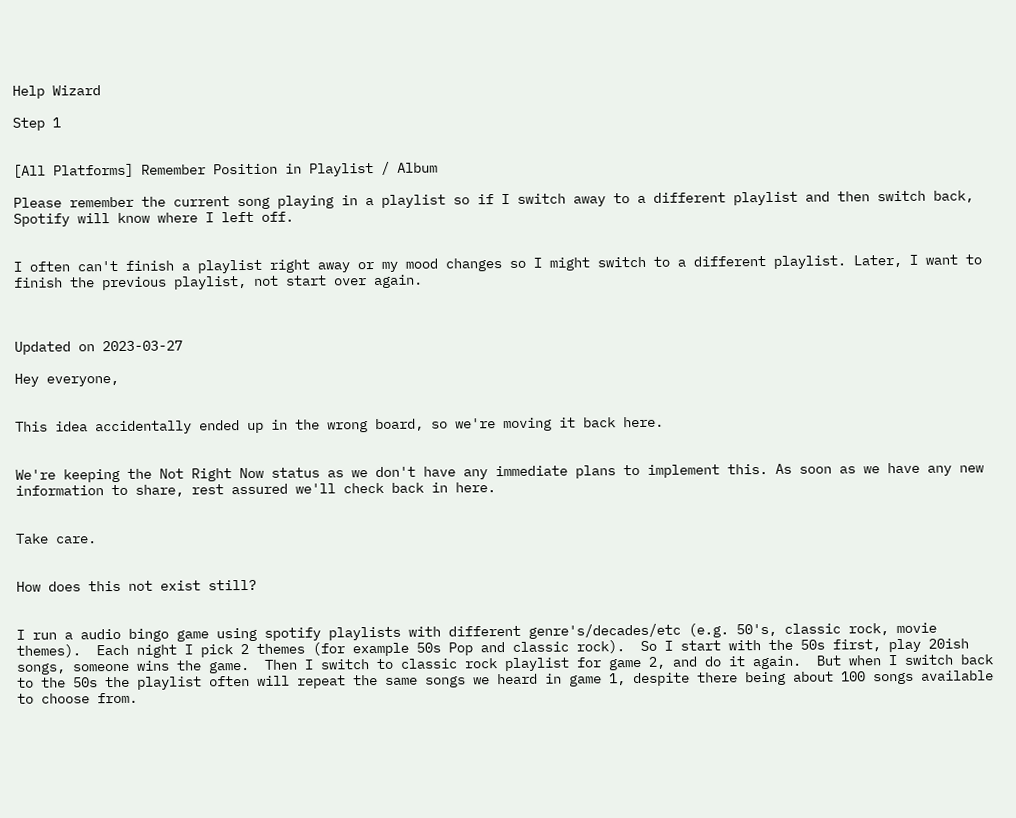Help Wizard

Step 1


[All Platforms] Remember Position in Playlist / Album

Please remember the current song playing in a playlist so if I switch away to a different playlist and then switch back, Spotify will know where I left off.


I often can't finish a playlist right away or my mood changes so I might switch to a different playlist. Later, I want to finish the previous playlist, not start over again.



Updated on 2023-03-27

Hey everyone,


This idea accidentally ended up in the wrong board, so we're moving it back here.


We're keeping the Not Right Now status as we don't have any immediate plans to implement this. As soon as we have any new information to share, rest assured we'll check back in here.


Take care.


How does this not exist still?


I run a audio bingo game using spotify playlists with different genre's/decades/etc (e.g. 50's, classic rock, movie themes).  Each night I pick 2 themes (for example 50s Pop and classic rock).  So I start with the 50s first, play 20ish songs, someone wins the game.  Then I switch to classic rock playlist for game 2, and do it again.  But when I switch back to the 50s the playlist often will repeat the same songs we heard in game 1, despite there being about 100 songs available to choose from.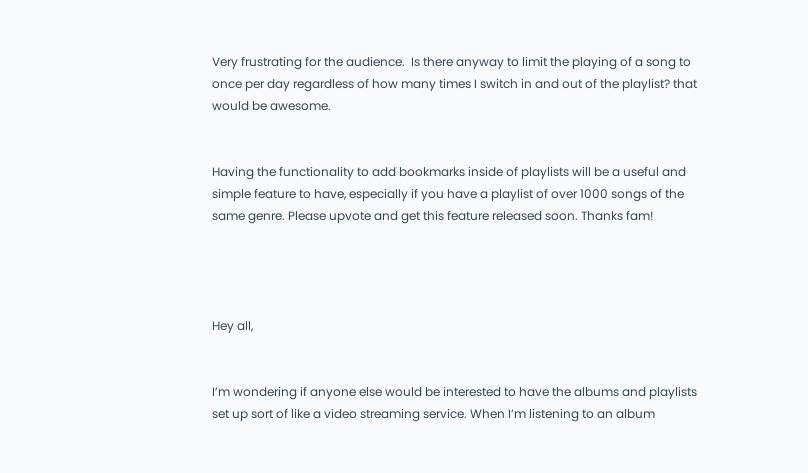Very frustrating for the audience.  Is there anyway to limit the playing of a song to once per day regardless of how many times I switch in and out of the playlist? that would be awesome.


Having the functionality to add bookmarks inside of playlists will be a useful and simple feature to have, especially if you have a playlist of over 1000 songs of the same genre. Please upvote and get this feature released soon. Thanks fam!




Hey all,


I’m wondering if anyone else would be interested to have the albums and playlists set up sort of like a video streaming service. When I’m listening to an album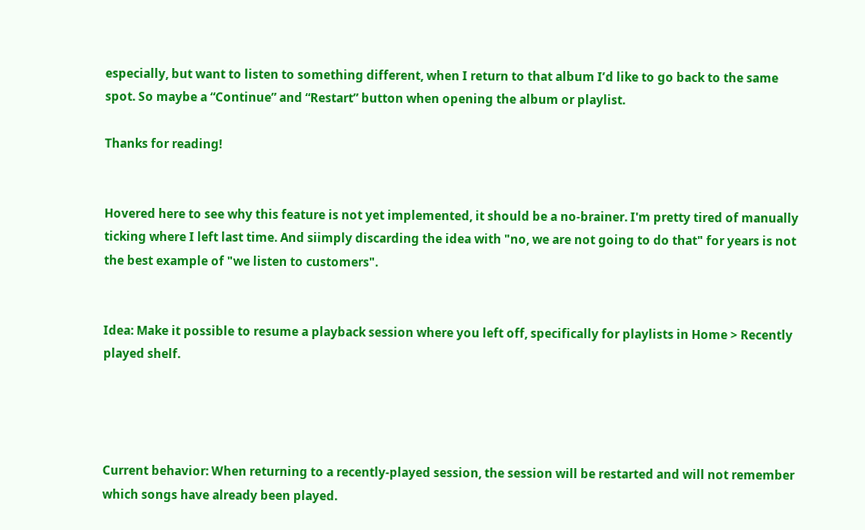especially, but want to listen to something different, when I return to that album I’d like to go back to the same spot. So maybe a “Continue” and “Restart” button when opening the album or playlist.

Thanks for reading!


Hovered here to see why this feature is not yet implemented, it should be a no-brainer. I'm pretty tired of manually ticking where I left last time. And siimply discarding the idea with "no, we are not going to do that" for years is not the best example of "we listen to customers".


Idea: Make it possible to resume a playback session where you left off, specifically for playlists in Home > Recently played shelf.




Current behavior: When returning to a recently-played session, the session will be restarted and will not remember which songs have already been played.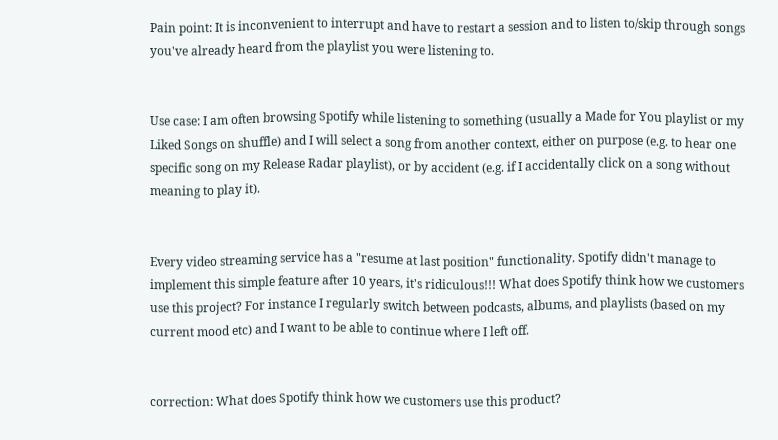Pain point: It is inconvenient to interrupt and have to restart a session and to listen to/skip through songs you've already heard from the playlist you were listening to.


Use case: I am often browsing Spotify while listening to something (usually a Made for You playlist or my Liked Songs on shuffle) and I will select a song from another context, either on purpose (e.g. to hear one specific song on my Release Radar playlist), or by accident (e.g. if I accidentally click on a song without meaning to play it).


Every video streaming service has a "resume at last position" functionality. Spotify didn't manage to implement this simple feature after 10 years, it's ridiculous!!! What does Spotify think how we customers use this project? For instance I regularly switch between podcasts, albums, and playlists (based on my current mood etc) and I want to be able to continue where I left off.


correction: What does Spotify think how we customers use this product?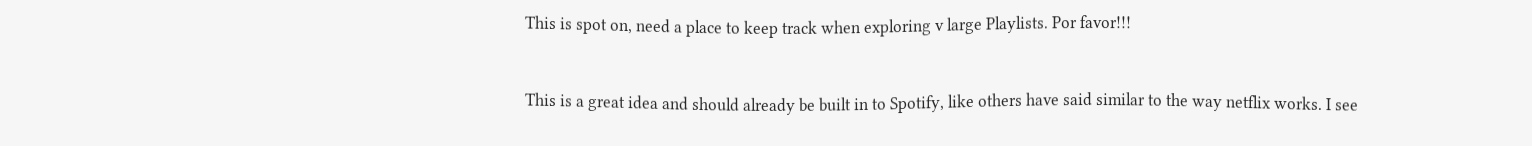This is spot on, need a place to keep track when exploring v large Playlists. Por favor!!!


This is a great idea and should already be built in to Spotify, like others have said similar to the way netflix works. I see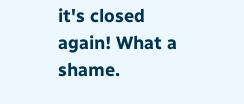it's closed again! What a shame.